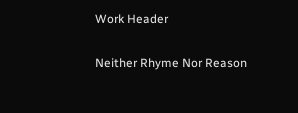Work Header

Neither Rhyme Nor Reason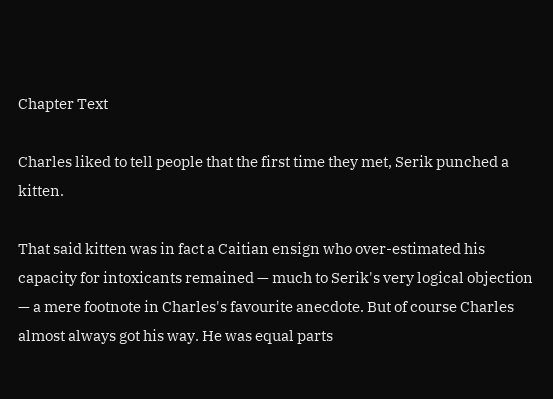Chapter Text

Charles liked to tell people that the first time they met, Serik punched a kitten.

That said kitten was in fact a Caitian ensign who over-estimated his capacity for intoxicants remained — much to Serik's very logical objection — a mere footnote in Charles's favourite anecdote. But of course Charles almost always got his way. He was equal parts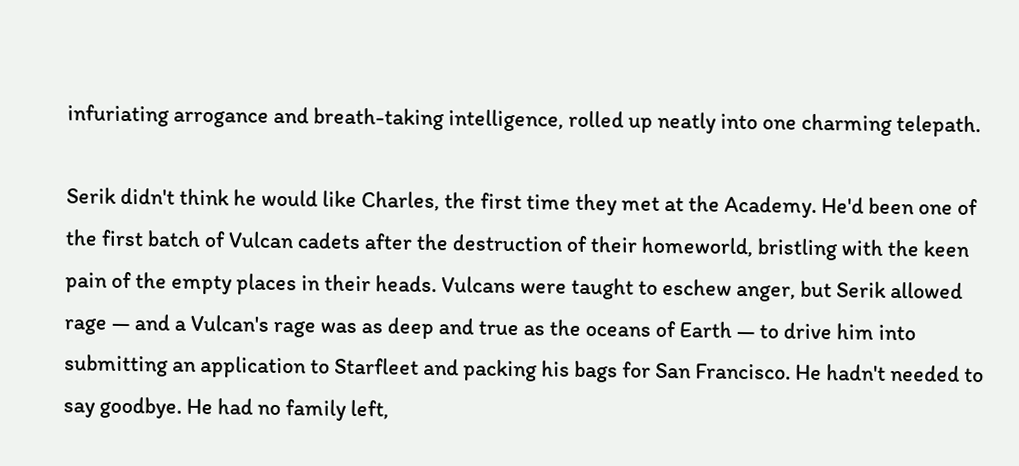infuriating arrogance and breath-taking intelligence, rolled up neatly into one charming telepath.

Serik didn't think he would like Charles, the first time they met at the Academy. He'd been one of the first batch of Vulcan cadets after the destruction of their homeworld, bristling with the keen pain of the empty places in their heads. Vulcans were taught to eschew anger, but Serik allowed rage — and a Vulcan's rage was as deep and true as the oceans of Earth — to drive him into submitting an application to Starfleet and packing his bags for San Francisco. He hadn't needed to say goodbye. He had no family left,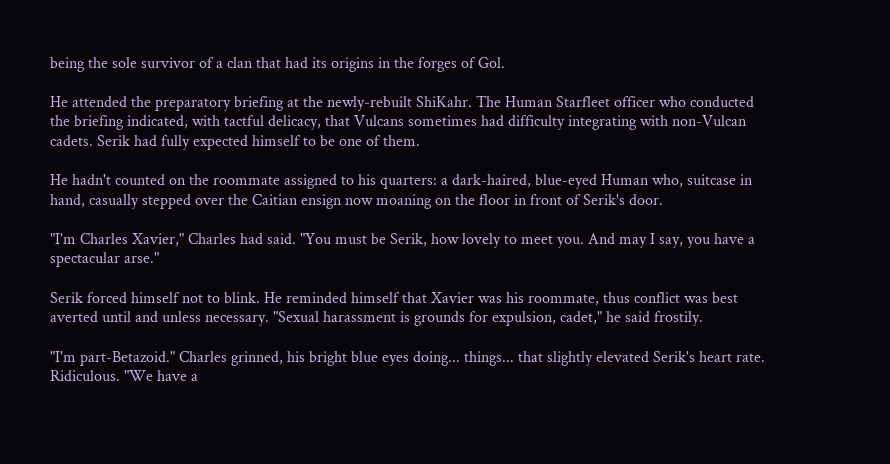being the sole survivor of a clan that had its origins in the forges of Gol.

He attended the preparatory briefing at the newly-rebuilt ShiKahr. The Human Starfleet officer who conducted the briefing indicated, with tactful delicacy, that Vulcans sometimes had difficulty integrating with non-Vulcan cadets. Serik had fully expected himself to be one of them.

He hadn't counted on the roommate assigned to his quarters: a dark-haired, blue-eyed Human who, suitcase in hand, casually stepped over the Caitian ensign now moaning on the floor in front of Serik's door.

"I'm Charles Xavier," Charles had said. "You must be Serik, how lovely to meet you. And may I say, you have a spectacular arse."

Serik forced himself not to blink. He reminded himself that Xavier was his roommate, thus conflict was best averted until and unless necessary. "Sexual harassment is grounds for expulsion, cadet," he said frostily.

"I'm part-Betazoid." Charles grinned, his bright blue eyes doing... things... that slightly elevated Serik's heart rate. Ridiculous. "We have a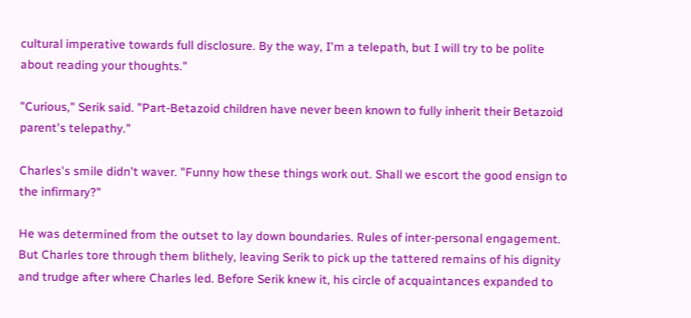cultural imperative towards full disclosure. By the way, I'm a telepath, but I will try to be polite about reading your thoughts."

"Curious," Serik said. "Part-Betazoid children have never been known to fully inherit their Betazoid parent's telepathy."

Charles's smile didn't waver. "Funny how these things work out. Shall we escort the good ensign to the infirmary?"

He was determined from the outset to lay down boundaries. Rules of inter-personal engagement. But Charles tore through them blithely, leaving Serik to pick up the tattered remains of his dignity and trudge after where Charles led. Before Serik knew it, his circle of acquaintances expanded to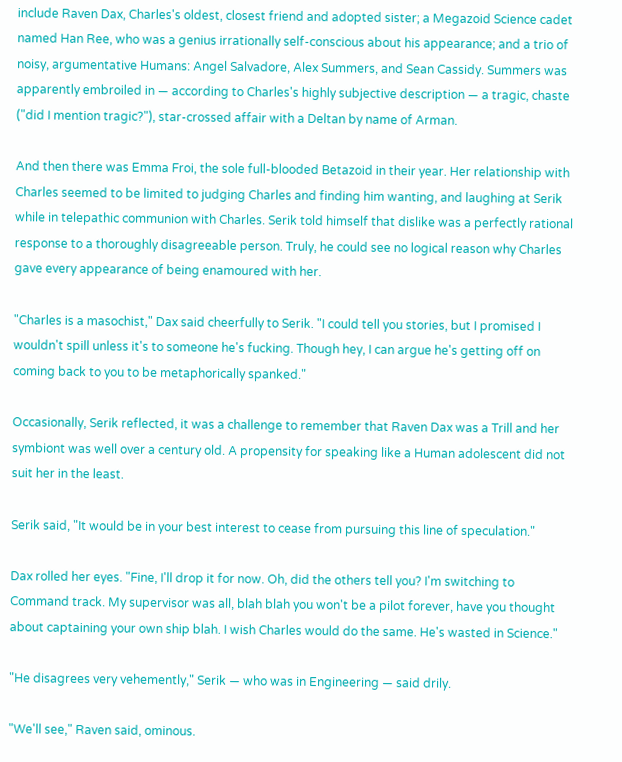include Raven Dax, Charles's oldest, closest friend and adopted sister; a Megazoid Science cadet named Han Ree, who was a genius irrationally self-conscious about his appearance; and a trio of noisy, argumentative Humans: Angel Salvadore, Alex Summers, and Sean Cassidy. Summers was apparently embroiled in — according to Charles's highly subjective description — a tragic, chaste ("did I mention tragic?"), star-crossed affair with a Deltan by name of Arman.

And then there was Emma Froi, the sole full-blooded Betazoid in their year. Her relationship with Charles seemed to be limited to judging Charles and finding him wanting, and laughing at Serik while in telepathic communion with Charles. Serik told himself that dislike was a perfectly rational response to a thoroughly disagreeable person. Truly, he could see no logical reason why Charles gave every appearance of being enamoured with her.

"Charles is a masochist," Dax said cheerfully to Serik. "I could tell you stories, but I promised I wouldn't spill unless it's to someone he's fucking. Though hey, I can argue he's getting off on coming back to you to be metaphorically spanked."

Occasionally, Serik reflected, it was a challenge to remember that Raven Dax was a Trill and her symbiont was well over a century old. A propensity for speaking like a Human adolescent did not suit her in the least.

Serik said, "It would be in your best interest to cease from pursuing this line of speculation."

Dax rolled her eyes. "Fine, I'll drop it for now. Oh, did the others tell you? I'm switching to Command track. My supervisor was all, blah blah you won't be a pilot forever, have you thought about captaining your own ship blah. I wish Charles would do the same. He's wasted in Science."

"He disagrees very vehemently," Serik — who was in Engineering — said drily.

"We'll see," Raven said, ominous.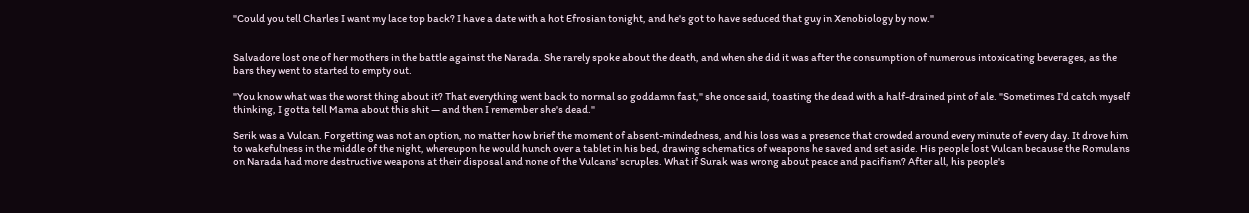"Could you tell Charles I want my lace top back? I have a date with a hot Efrosian tonight, and he's got to have seduced that guy in Xenobiology by now."


Salvadore lost one of her mothers in the battle against the Narada. She rarely spoke about the death, and when she did it was after the consumption of numerous intoxicating beverages, as the bars they went to started to empty out.

"You know what was the worst thing about it? That everything went back to normal so goddamn fast," she once said, toasting the dead with a half-drained pint of ale. "Sometimes I'd catch myself thinking, I gotta tell Mama about this shit — and then I remember she's dead."

Serik was a Vulcan. Forgetting was not an option, no matter how brief the moment of absent-mindedness, and his loss was a presence that crowded around every minute of every day. It drove him to wakefulness in the middle of the night, whereupon he would hunch over a tablet in his bed, drawing schematics of weapons he saved and set aside. His people lost Vulcan because the Romulans on Narada had more destructive weapons at their disposal and none of the Vulcans' scruples. What if Surak was wrong about peace and pacifism? After all, his people's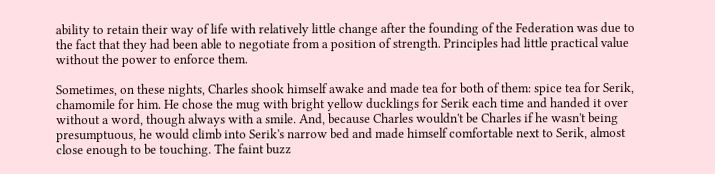ability to retain their way of life with relatively little change after the founding of the Federation was due to the fact that they had been able to negotiate from a position of strength. Principles had little practical value without the power to enforce them.

Sometimes, on these nights, Charles shook himself awake and made tea for both of them: spice tea for Serik, chamomile for him. He chose the mug with bright yellow ducklings for Serik each time and handed it over without a word, though always with a smile. And, because Charles wouldn't be Charles if he wasn't being presumptuous, he would climb into Serik's narrow bed and made himself comfortable next to Serik, almost close enough to be touching. The faint buzz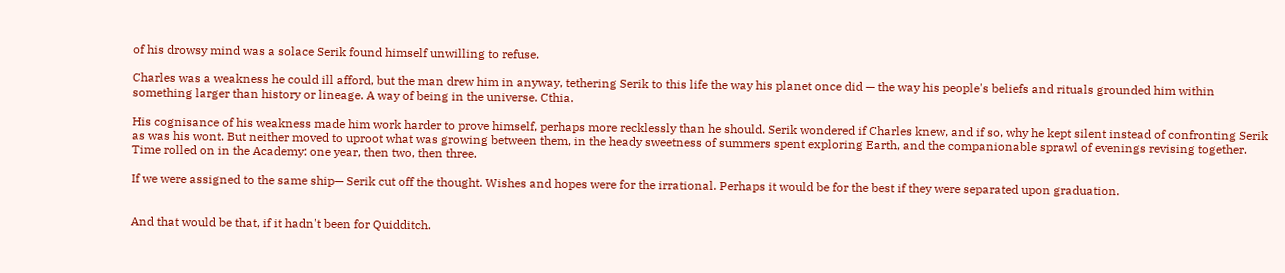of his drowsy mind was a solace Serik found himself unwilling to refuse.

Charles was a weakness he could ill afford, but the man drew him in anyway, tethering Serik to this life the way his planet once did — the way his people's beliefs and rituals grounded him within something larger than history or lineage. A way of being in the universe. Cthia.

His cognisance of his weakness made him work harder to prove himself, perhaps more recklessly than he should. Serik wondered if Charles knew, and if so, why he kept silent instead of confronting Serik as was his wont. But neither moved to uproot what was growing between them, in the heady sweetness of summers spent exploring Earth, and the companionable sprawl of evenings revising together. Time rolled on in the Academy: one year, then two, then three.

If we were assigned to the same ship— Serik cut off the thought. Wishes and hopes were for the irrational. Perhaps it would be for the best if they were separated upon graduation.


And that would be that, if it hadn't been for Quidditch.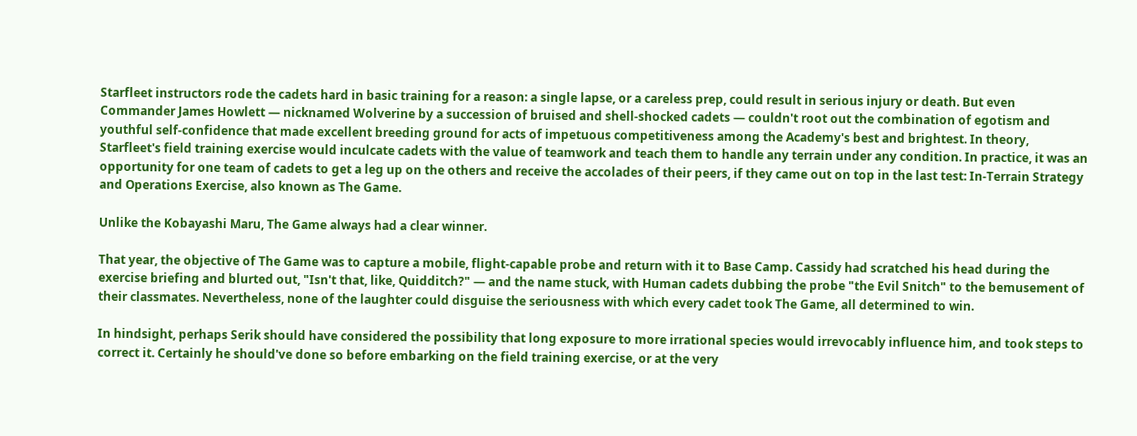Starfleet instructors rode the cadets hard in basic training for a reason: a single lapse, or a careless prep, could result in serious injury or death. But even Commander James Howlett — nicknamed Wolverine by a succession of bruised and shell-shocked cadets — couldn't root out the combination of egotism and youthful self-confidence that made excellent breeding ground for acts of impetuous competitiveness among the Academy's best and brightest. In theory, Starfleet's field training exercise would inculcate cadets with the value of teamwork and teach them to handle any terrain under any condition. In practice, it was an opportunity for one team of cadets to get a leg up on the others and receive the accolades of their peers, if they came out on top in the last test: In-Terrain Strategy and Operations Exercise, also known as The Game.

Unlike the Kobayashi Maru, The Game always had a clear winner.

That year, the objective of The Game was to capture a mobile, flight-capable probe and return with it to Base Camp. Cassidy had scratched his head during the exercise briefing and blurted out, "Isn't that, like, Quidditch?" — and the name stuck, with Human cadets dubbing the probe "the Evil Snitch" to the bemusement of their classmates. Nevertheless, none of the laughter could disguise the seriousness with which every cadet took The Game, all determined to win.

In hindsight, perhaps Serik should have considered the possibility that long exposure to more irrational species would irrevocably influence him, and took steps to correct it. Certainly he should've done so before embarking on the field training exercise, or at the very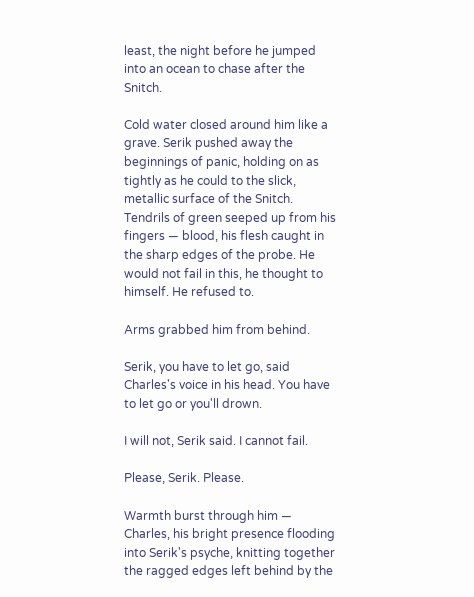least, the night before he jumped into an ocean to chase after the Snitch.

Cold water closed around him like a grave. Serik pushed away the beginnings of panic, holding on as tightly as he could to the slick, metallic surface of the Snitch. Tendrils of green seeped up from his fingers — blood, his flesh caught in the sharp edges of the probe. He would not fail in this, he thought to himself. He refused to.

Arms grabbed him from behind.

Serik, you have to let go, said Charles's voice in his head. You have to let go or you'll drown.

I will not, Serik said. I cannot fail.

Please, Serik. Please.

Warmth burst through him — Charles, his bright presence flooding into Serik's psyche, knitting together the ragged edges left behind by the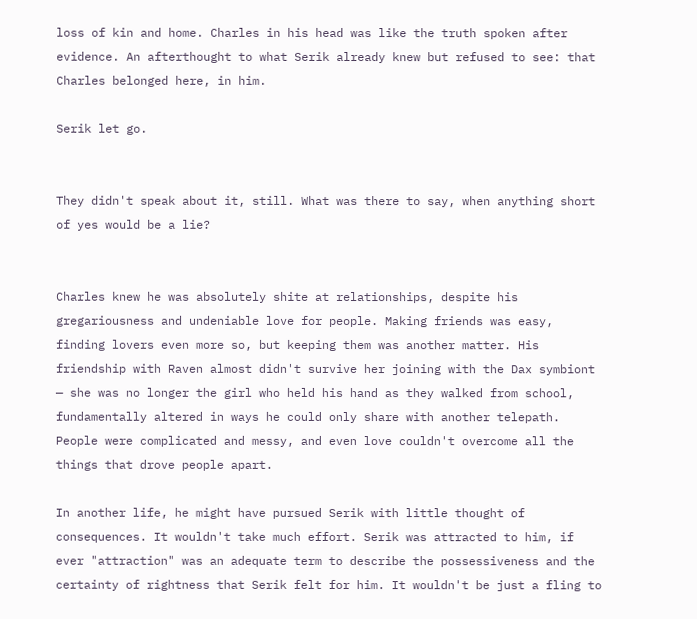loss of kin and home. Charles in his head was like the truth spoken after evidence. An afterthought to what Serik already knew but refused to see: that Charles belonged here, in him.

Serik let go.


They didn't speak about it, still. What was there to say, when anything short of yes would be a lie?


Charles knew he was absolutely shite at relationships, despite his gregariousness and undeniable love for people. Making friends was easy, finding lovers even more so, but keeping them was another matter. His friendship with Raven almost didn't survive her joining with the Dax symbiont — she was no longer the girl who held his hand as they walked from school, fundamentally altered in ways he could only share with another telepath. People were complicated and messy, and even love couldn't overcome all the things that drove people apart.

In another life, he might have pursued Serik with little thought of consequences. It wouldn't take much effort. Serik was attracted to him, if ever "attraction" was an adequate term to describe the possessiveness and the certainty of rightness that Serik felt for him. It wouldn't be just a fling to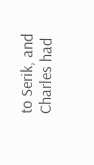to Serik, and Charles had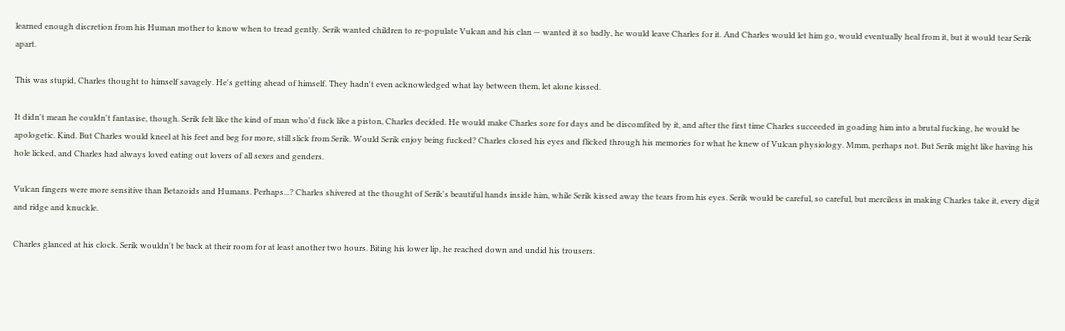learned enough discretion from his Human mother to know when to tread gently. Serik wanted children to re-populate Vulcan and his clan — wanted it so badly, he would leave Charles for it. And Charles would let him go, would eventually heal from it, but it would tear Serik apart.

This was stupid, Charles thought to himself savagely. He's getting ahead of himself. They hadn't even acknowledged what lay between them, let alone kissed.

It didn't mean he couldn't fantasise, though. Serik felt like the kind of man who'd fuck like a piston, Charles decided. He would make Charles sore for days and be discomfited by it, and after the first time Charles succeeded in goading him into a brutal fucking, he would be apologetic. Kind. But Charles would kneel at his feet and beg for more, still slick from Serik. Would Serik enjoy being fucked? Charles closed his eyes and flicked through his memories for what he knew of Vulcan physiology. Mmm, perhaps not. But Serik might like having his hole licked, and Charles had always loved eating out lovers of all sexes and genders.

Vulcan fingers were more sensitive than Betazoids and Humans. Perhaps...? Charles shivered at the thought of Serik's beautiful hands inside him, while Serik kissed away the tears from his eyes. Serik would be careful, so careful, but merciless in making Charles take it, every digit and ridge and knuckle.

Charles glanced at his clock. Serik wouldn't be back at their room for at least another two hours. Biting his lower lip, he reached down and undid his trousers.